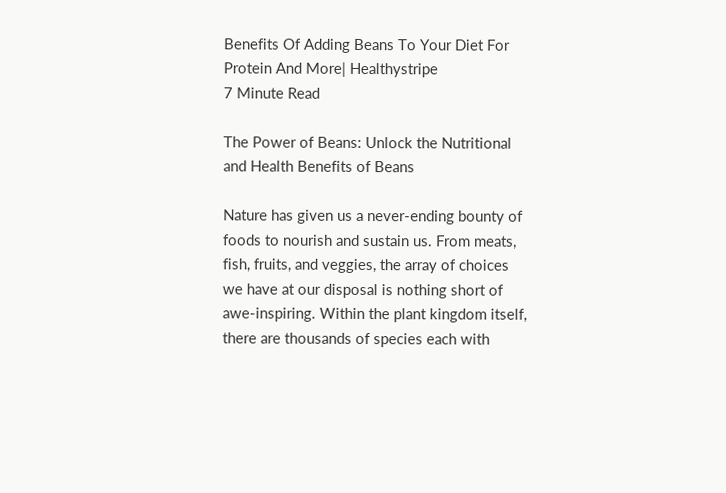Benefits Of Adding Beans To Your Diet For Protein And More| Healthystripe
7 Minute Read

The Power of Beans: Unlock the Nutritional and Health Benefits of Beans

Nature has given us a never-ending bounty of foods to nourish and sustain us. From meats, fish, fruits, and veggies, the array of choices we have at our disposal is nothing short of awe-inspiring. Within the plant kingdom itself, there are thousands of species each with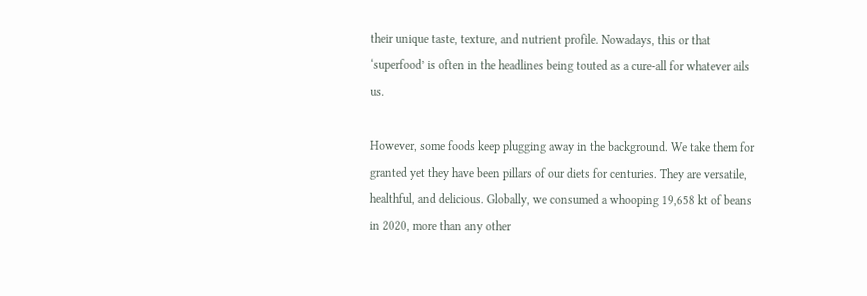their unique taste, texture, and nutrient profile. Nowadays, this or that ‘superfood’ is often in the headlines being touted as a cure-all for whatever ails us.

However, some foods keep plugging away in the background. We take them for granted yet they have been pillars of our diets for centuries. They are versatile, healthful, and delicious. Globally, we consumed a whooping 19,658 kt of beans in 2020, more than any other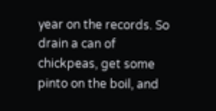year on the records. So drain a can of chickpeas, get some pinto on the boil, and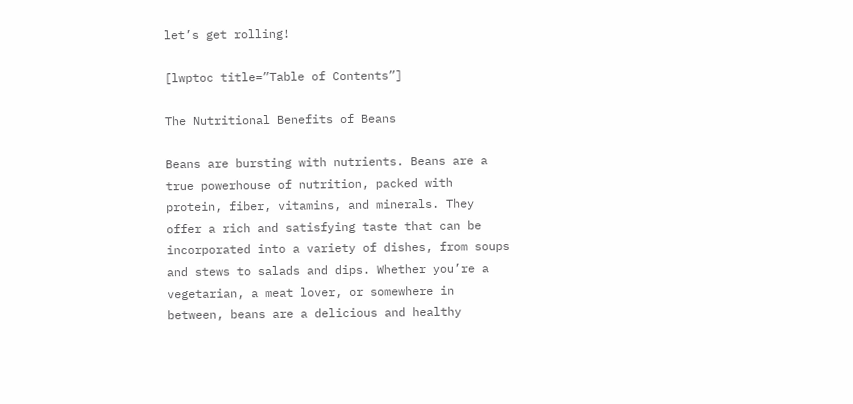let’s get rolling!

[lwptoc title=”Table of Contents”]

The Nutritional Benefits of Beans

Beans are bursting with nutrients. Beans are a true powerhouse of nutrition, packed with protein, fiber, vitamins, and minerals. They offer a rich and satisfying taste that can be incorporated into a variety of dishes, from soups and stews to salads and dips. Whether you’re a vegetarian, a meat lover, or somewhere in between, beans are a delicious and healthy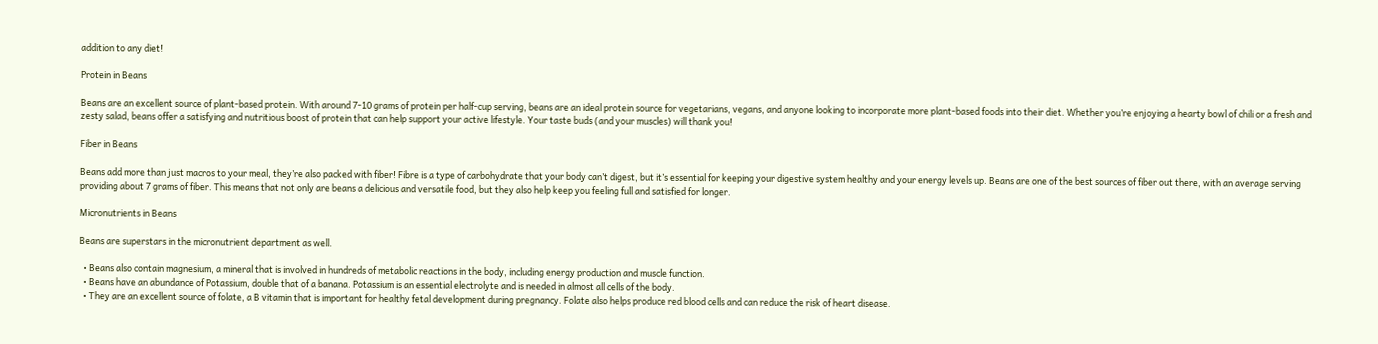addition to any diet!

Protein in Beans

Beans are an excellent source of plant-based protein. With around 7-10 grams of protein per half-cup serving, beans are an ideal protein source for vegetarians, vegans, and anyone looking to incorporate more plant-based foods into their diet. Whether you’re enjoying a hearty bowl of chili or a fresh and zesty salad, beans offer a satisfying and nutritious boost of protein that can help support your active lifestyle. Your taste buds (and your muscles) will thank you!

Fiber in Beans

Beans add more than just macros to your meal, they’re also packed with fiber! Fibre is a type of carbohydrate that your body can’t digest, but it’s essential for keeping your digestive system healthy and your energy levels up. Beans are one of the best sources of fiber out there, with an average serving providing about 7 grams of fiber. This means that not only are beans a delicious and versatile food, but they also help keep you feeling full and satisfied for longer.

Micronutrients in Beans

Beans are superstars in the micronutrient department as well.

  • Beans also contain magnesium, a mineral that is involved in hundreds of metabolic reactions in the body, including energy production and muscle function.
  • Beans have an abundance of Potassium, double that of a banana. Potassium is an essential electrolyte and is needed in almost all cells of the body.
  • They are an excellent source of folate, a B vitamin that is important for healthy fetal development during pregnancy. Folate also helps produce red blood cells and can reduce the risk of heart disease.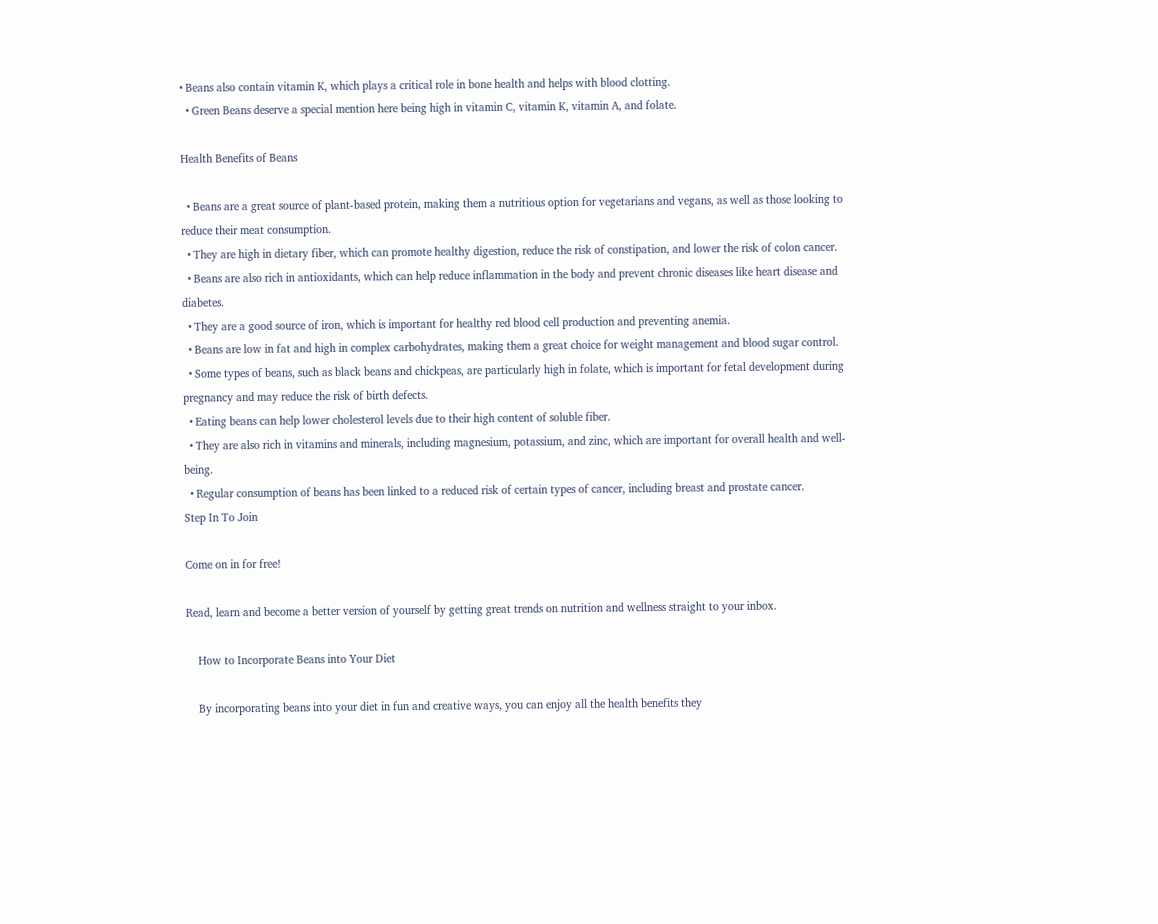• Beans also contain vitamin K, which plays a critical role in bone health and helps with blood clotting.
  • Green Beans deserve a special mention here being high in vitamin C, vitamin K, vitamin A, and folate.

Health Benefits of Beans

  • Beans are a great source of plant-based protein, making them a nutritious option for vegetarians and vegans, as well as those looking to reduce their meat consumption.
  • They are high in dietary fiber, which can promote healthy digestion, reduce the risk of constipation, and lower the risk of colon cancer.
  • Beans are also rich in antioxidants, which can help reduce inflammation in the body and prevent chronic diseases like heart disease and diabetes.
  • They are a good source of iron, which is important for healthy red blood cell production and preventing anemia.
  • Beans are low in fat and high in complex carbohydrates, making them a great choice for weight management and blood sugar control.
  • Some types of beans, such as black beans and chickpeas, are particularly high in folate, which is important for fetal development during pregnancy and may reduce the risk of birth defects.
  • Eating beans can help lower cholesterol levels due to their high content of soluble fiber.
  • They are also rich in vitamins and minerals, including magnesium, potassium, and zinc, which are important for overall health and well-being.
  • Regular consumption of beans has been linked to a reduced risk of certain types of cancer, including breast and prostate cancer.
Step In To Join

Come on in for free!

Read, learn and become a better version of yourself by getting great trends on nutrition and wellness straight to your inbox.

    How to Incorporate Beans into Your Diet

    By incorporating beans into your diet in fun and creative ways, you can enjoy all the health benefits they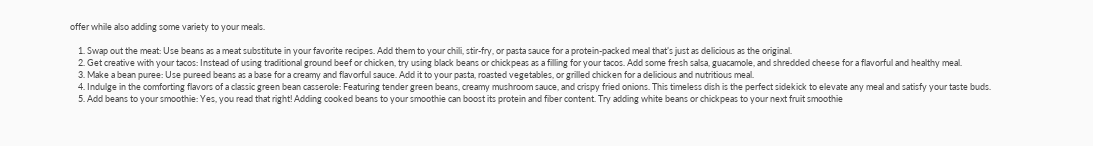offer while also adding some variety to your meals.

    1. Swap out the meat: Use beans as a meat substitute in your favorite recipes. Add them to your chili, stir-fry, or pasta sauce for a protein-packed meal that’s just as delicious as the original.
    2. Get creative with your tacos: Instead of using traditional ground beef or chicken, try using black beans or chickpeas as a filling for your tacos. Add some fresh salsa, guacamole, and shredded cheese for a flavorful and healthy meal.
    3. Make a bean puree: Use pureed beans as a base for a creamy and flavorful sauce. Add it to your pasta, roasted vegetables, or grilled chicken for a delicious and nutritious meal.
    4. Indulge in the comforting flavors of a classic green bean casserole: Featuring tender green beans, creamy mushroom sauce, and crispy fried onions. This timeless dish is the perfect sidekick to elevate any meal and satisfy your taste buds.
    5. Add beans to your smoothie: Yes, you read that right! Adding cooked beans to your smoothie can boost its protein and fiber content. Try adding white beans or chickpeas to your next fruit smoothie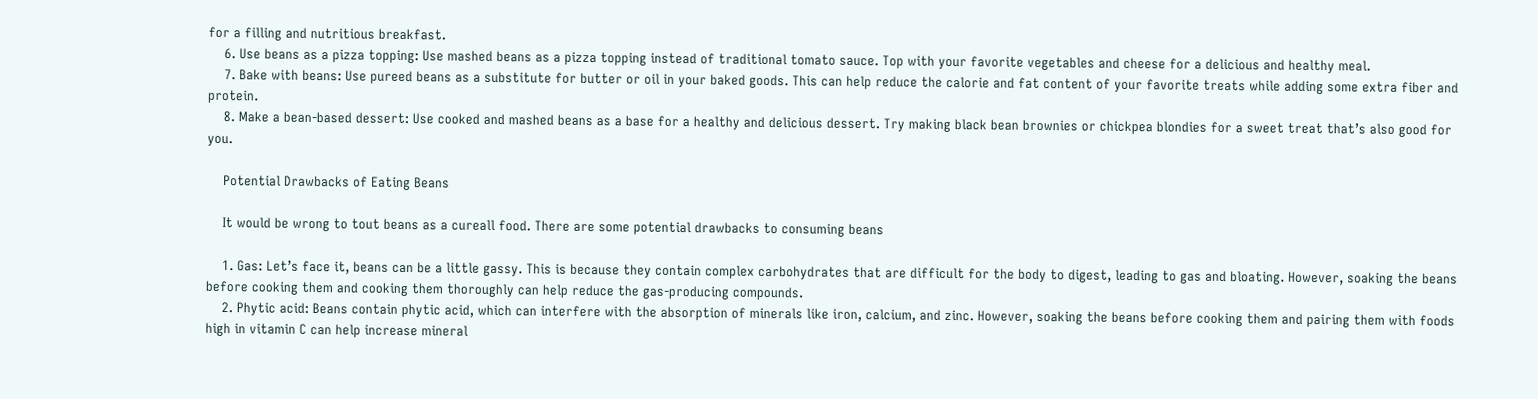for a filling and nutritious breakfast.
    6. Use beans as a pizza topping: Use mashed beans as a pizza topping instead of traditional tomato sauce. Top with your favorite vegetables and cheese for a delicious and healthy meal.
    7. Bake with beans: Use pureed beans as a substitute for butter or oil in your baked goods. This can help reduce the calorie and fat content of your favorite treats while adding some extra fiber and protein.
    8. Make a bean-based dessert: Use cooked and mashed beans as a base for a healthy and delicious dessert. Try making black bean brownies or chickpea blondies for a sweet treat that’s also good for you.

    Potential Drawbacks of Eating Beans

    It would be wrong to tout beans as a cureall food. There are some potential drawbacks to consuming beans

    1. Gas: Let’s face it, beans can be a little gassy. This is because they contain complex carbohydrates that are difficult for the body to digest, leading to gas and bloating. However, soaking the beans before cooking them and cooking them thoroughly can help reduce the gas-producing compounds.
    2. Phytic acid: Beans contain phytic acid, which can interfere with the absorption of minerals like iron, calcium, and zinc. However, soaking the beans before cooking them and pairing them with foods high in vitamin C can help increase mineral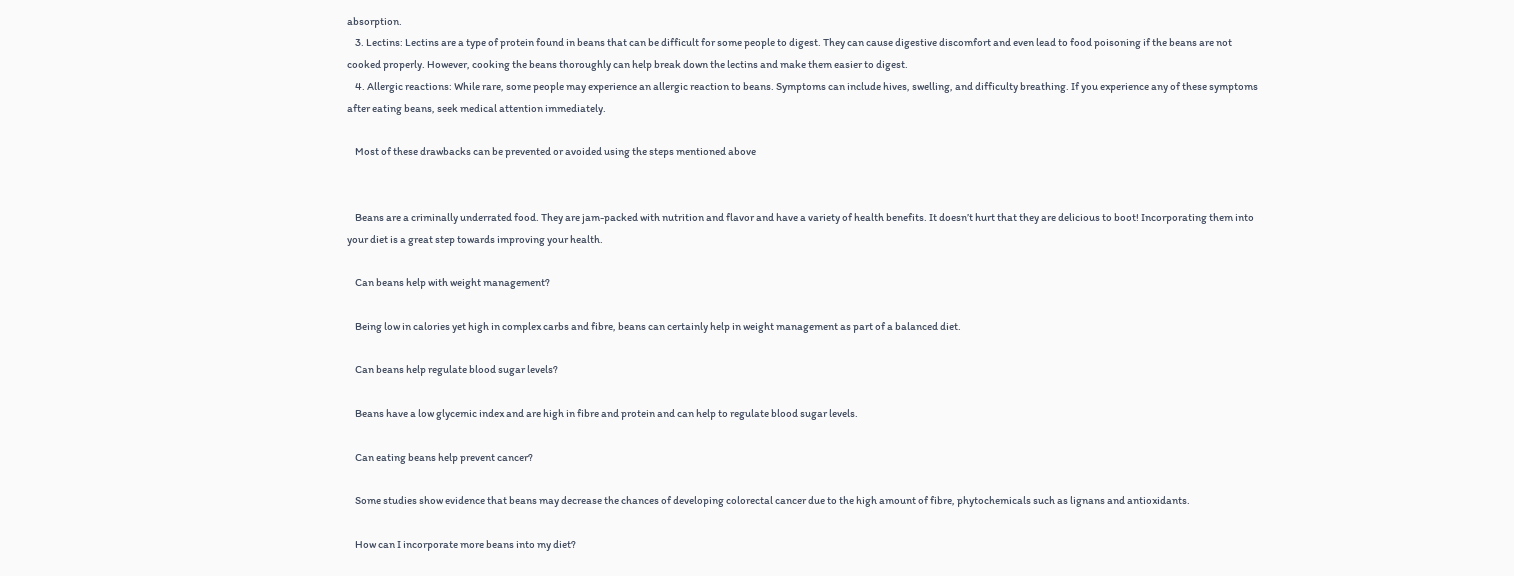absorption.
    3. Lectins: Lectins are a type of protein found in beans that can be difficult for some people to digest. They can cause digestive discomfort and even lead to food poisoning if the beans are not cooked properly. However, cooking the beans thoroughly can help break down the lectins and make them easier to digest.
    4. Allergic reactions: While rare, some people may experience an allergic reaction to beans. Symptoms can include hives, swelling, and difficulty breathing. If you experience any of these symptoms after eating beans, seek medical attention immediately.

    Most of these drawbacks can be prevented or avoided using the steps mentioned above


    Beans are a criminally underrated food. They are jam-packed with nutrition and flavor and have a variety of health benefits. It doesn’t hurt that they are delicious to boot! Incorporating them into your diet is a great step towards improving your health.

    Can beans help with weight management?

    Being low in calories yet high in complex carbs and fibre, beans can certainly help in weight management as part of a balanced diet.

    Can beans help regulate blood sugar levels?

    Beans have a low glycemic index and are high in fibre and protein and can help to regulate blood sugar levels.

    Can eating beans help prevent cancer?

    Some studies show evidence that beans may decrease the chances of developing colorectal cancer due to the high amount of fibre, phytochemicals such as lignans and antioxidants.

    How can I incorporate more beans into my diet?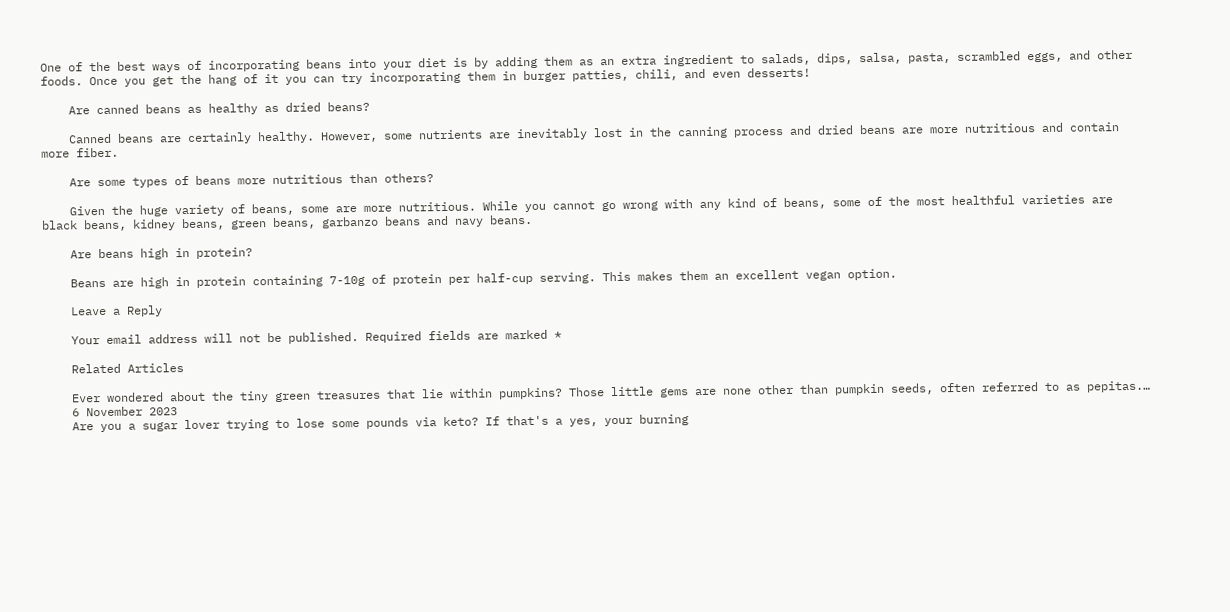One of the best ways of incorporating beans into your diet is by adding them as an extra ingredient to salads, dips, salsa, pasta, scrambled eggs, and other foods. Once you get the hang of it you can try incorporating them in burger patties, chili, and even desserts!

    Are canned beans as healthy as dried beans?

    Canned beans are certainly healthy. However, some nutrients are inevitably lost in the canning process and dried beans are more nutritious and contain more fiber.

    Are some types of beans more nutritious than others?

    Given the huge variety of beans, some are more nutritious. While you cannot go wrong with any kind of beans, some of the most healthful varieties are black beans, kidney beans, green beans, garbanzo beans and navy beans.

    Are beans high in protein?

    Beans are high in protein containing 7-10g of protein per half-cup serving. This makes them an excellent vegan option.

    Leave a Reply

    Your email address will not be published. Required fields are marked *

    Related Articles

    Ever wondered about the tiny green treasures that lie within pumpkins? Those little gems are none other than pumpkin seeds, often referred to as pepitas.…
    6 November 2023
    Are you a sugar lover trying to lose some pounds via keto? If that's a yes, your burning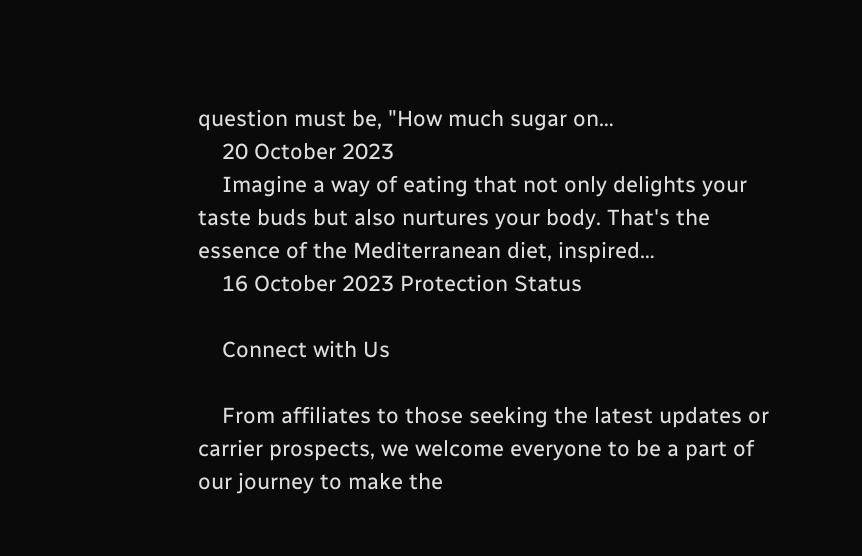question must be, "How much sugar on…
    20 October 2023
    Imagine a way of eating that not only delights your taste buds but also nurtures your body. That's the essence of the Mediterranean diet, inspired…
    16 October 2023 Protection Status

    Connect with Us

    From affiliates to those seeking the latest updates or carrier prospects, we welcome everyone to be a part of our journey to make the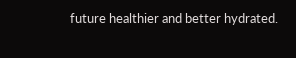future healthier and better hydrated.